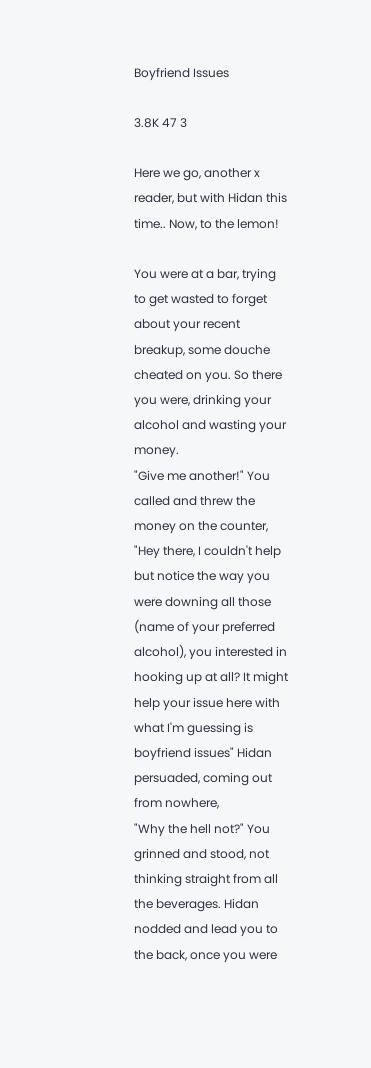Boyfriend Issues

3.8K 47 3

Here we go, another x reader, but with Hidan this time.. Now, to the lemon!

You were at a bar, trying to get wasted to forget about your recent breakup, some douche cheated on you. So there you were, drinking your alcohol and wasting your money.
"Give me another!" You called and threw the money on the counter,
"Hey there, I couldn't help but notice the way you were downing all those (name of your preferred alcohol), you interested in hooking up at all? It might help your issue here with what I'm guessing is boyfriend issues" Hidan persuaded, coming out from nowhere,
"Why the hell not?" You grinned and stood, not thinking straight from all the beverages. Hidan nodded and lead you to the back, once you were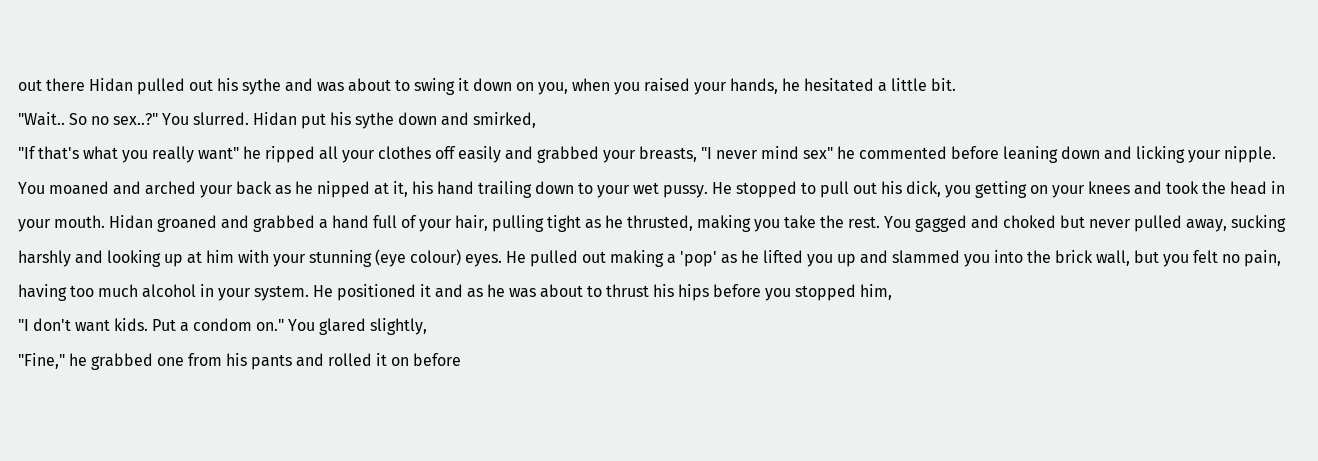out there Hidan pulled out his sythe and was about to swing it down on you, when you raised your hands, he hesitated a little bit.
"Wait.. So no sex..?" You slurred. Hidan put his sythe down and smirked,
"If that's what you really want" he ripped all your clothes off easily and grabbed your breasts, "I never mind sex" he commented before leaning down and licking your nipple. You moaned and arched your back as he nipped at it, his hand trailing down to your wet pussy. He stopped to pull out his dick, you getting on your knees and took the head in your mouth. Hidan groaned and grabbed a hand full of your hair, pulling tight as he thrusted, making you take the rest. You gagged and choked but never pulled away, sucking harshly and looking up at him with your stunning (eye colour) eyes. He pulled out making a 'pop' as he lifted you up and slammed you into the brick wall, but you felt no pain, having too much alcohol in your system. He positioned it and as he was about to thrust his hips before you stopped him,
"I don't want kids. Put a condom on." You glared slightly,
"Fine," he grabbed one from his pants and rolled it on before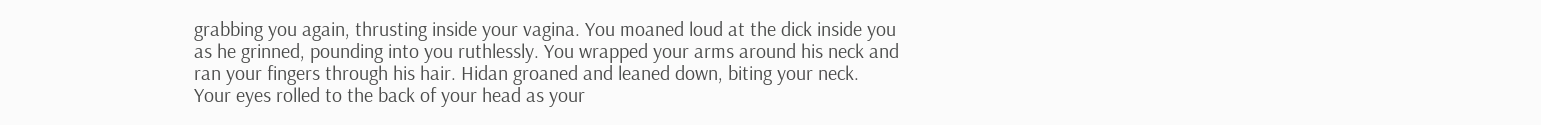grabbing you again, thrusting inside your vagina. You moaned loud at the dick inside you as he grinned, pounding into you ruthlessly. You wrapped your arms around his neck and ran your fingers through his hair. Hidan groaned and leaned down, biting your neck. Your eyes rolled to the back of your head as your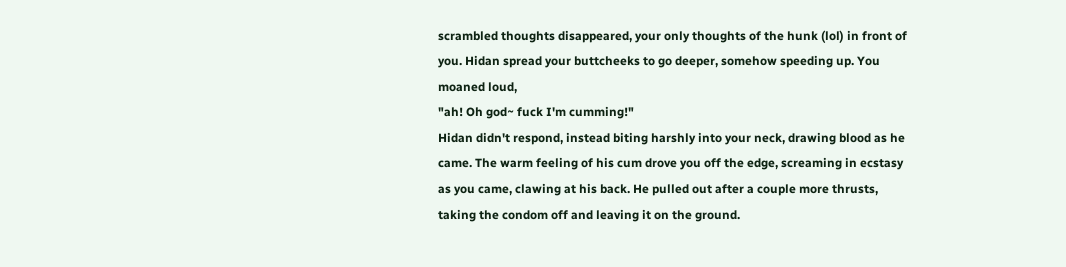scrambled thoughts disappeared, your only thoughts of the hunk (lol) in front of you. Hidan spread your buttcheeks to go deeper, somehow speeding up. You moaned loud,
"ah! Oh god~ fuck I'm cumming!"
Hidan didn't respond, instead biting harshly into your neck, drawing blood as he came. The warm feeling of his cum drove you off the edge, screaming in ecstasy as you came, clawing at his back. He pulled out after a couple more thrusts, taking the condom off and leaving it on the ground.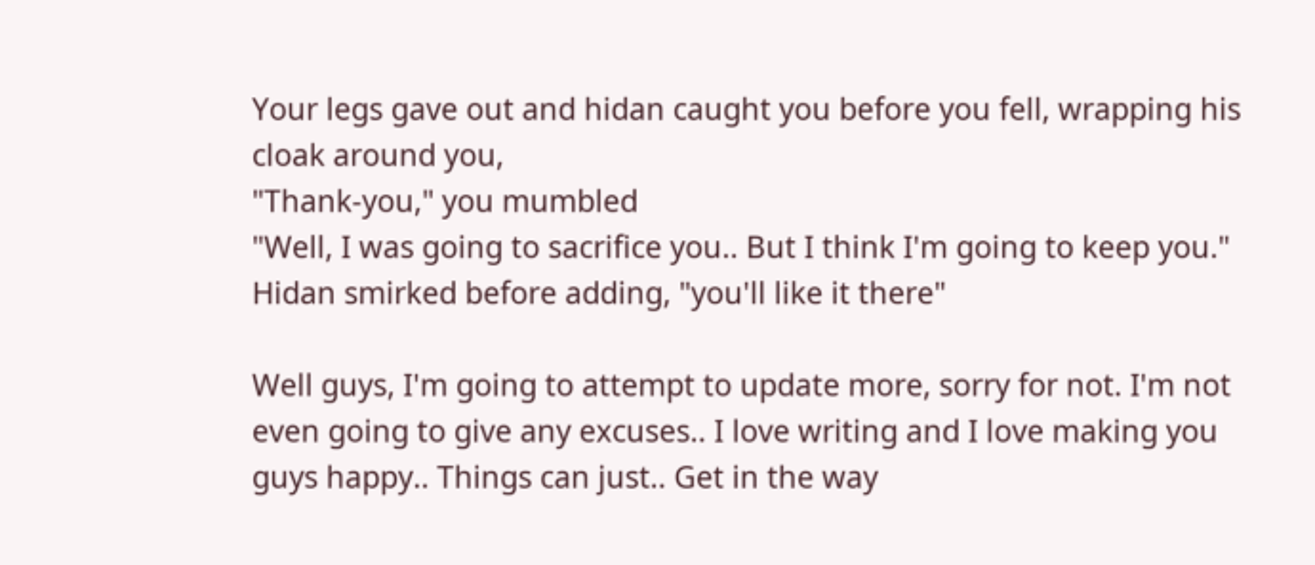Your legs gave out and hidan caught you before you fell, wrapping his cloak around you,
"Thank-you," you mumbled
"Well, I was going to sacrifice you.. But I think I'm going to keep you." Hidan smirked before adding, "you'll like it there"

Well guys, I'm going to attempt to update more, sorry for not. I'm not even going to give any excuses.. I love writing and I love making you guys happy.. Things can just.. Get in the way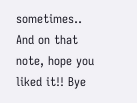sometimes.. And on that note, hope you liked it!! Bye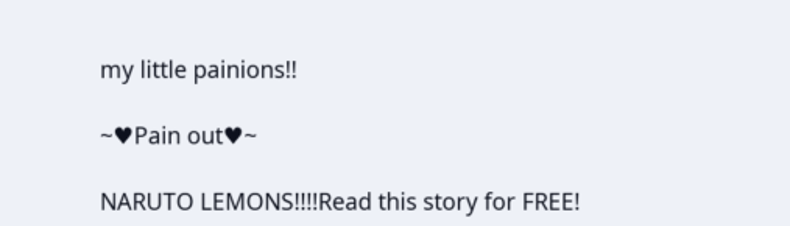my little painions!!

~♥Pain out♥~

NARUTO LEMONS!!!!Read this story for FREE!